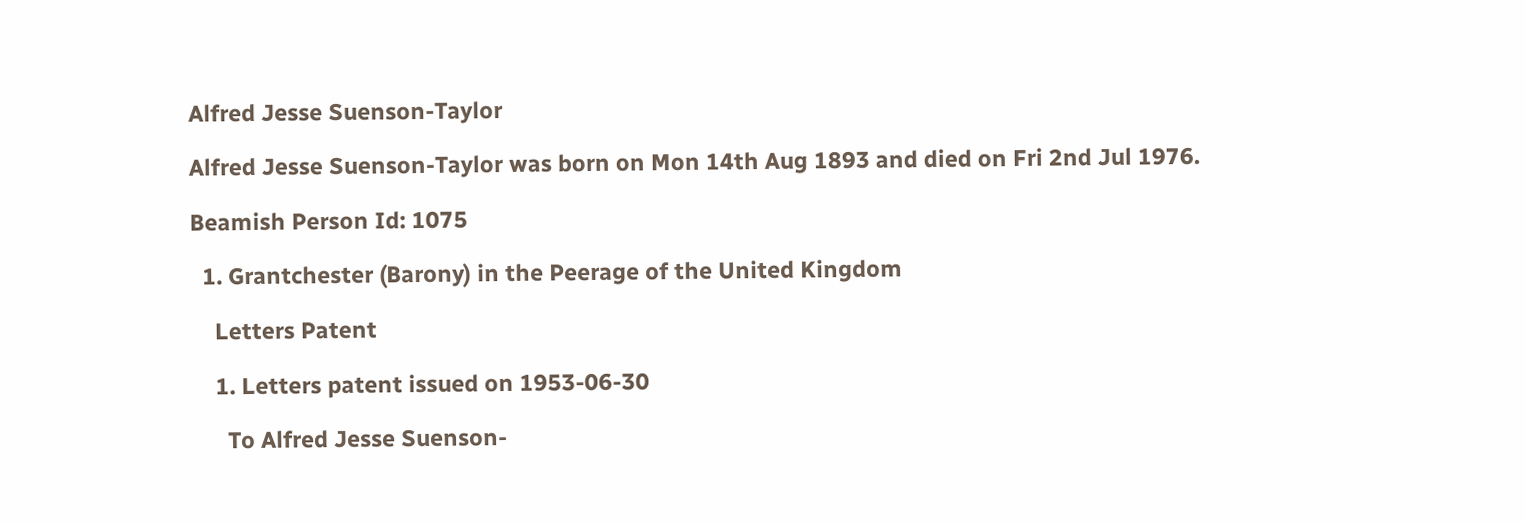Alfred Jesse Suenson-Taylor

Alfred Jesse Suenson-Taylor was born on Mon 14th Aug 1893 and died on Fri 2nd Jul 1976.

Beamish Person Id: 1075

  1. Grantchester (Barony) in the Peerage of the United Kingdom

    Letters Patent

    1. Letters patent issued on 1953-06-30

      To Alfred Jesse Suenson-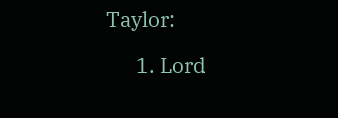Taylor:

      1. Lord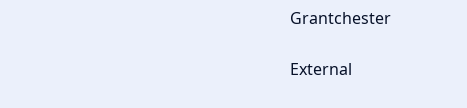Grantchester

External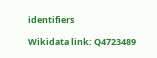identifiers

Wikidata link: Q4723489